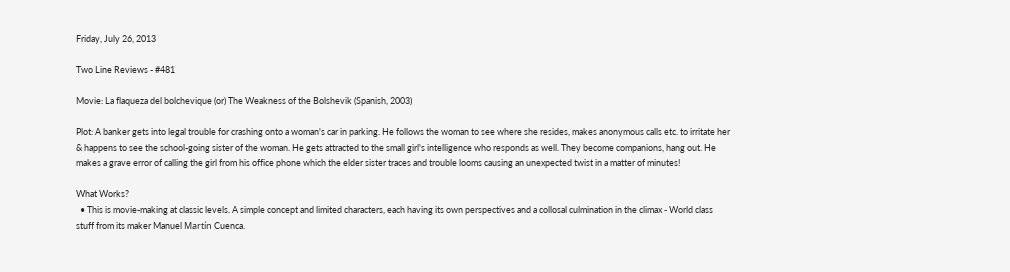Friday, July 26, 2013

Two Line Reviews - #481

Movie: La flaqueza del bolchevique (or) The Weakness of the Bolshevik (Spanish, 2003)

Plot: A banker gets into legal trouble for crashing onto a woman's car in parking. He follows the woman to see where she resides, makes anonymous calls etc. to irritate her & happens to see the school-going sister of the woman. He gets attracted to the small girl's intelligence who responds as well. They become companions, hang out. He makes a grave error of calling the girl from his office phone which the elder sister traces and trouble looms causing an unexpected twist in a matter of minutes!

What Works?
  • This is movie-making at classic levels. A simple concept and limited characters, each having its own perspectives and a collosal culmination in the climax - World class stuff from its maker Manuel Martín Cuenca.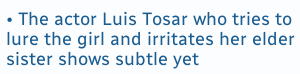• The actor Luis Tosar who tries to lure the girl and irritates her elder sister shows subtle yet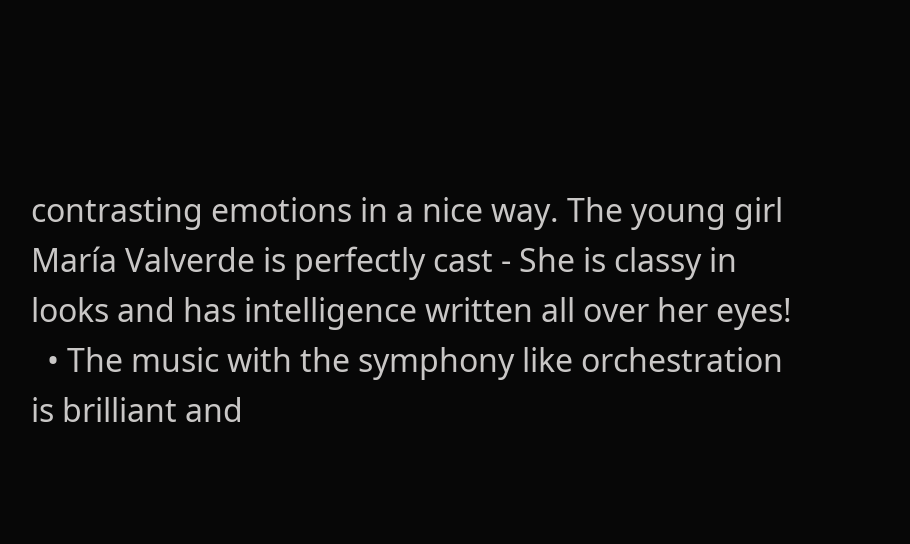contrasting emotions in a nice way. The young girl María Valverde is perfectly cast - She is classy in looks and has intelligence written all over her eyes!
  • The music with the symphony like orchestration is brilliant and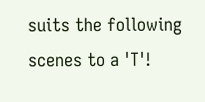suits the following scenes to a 'T'!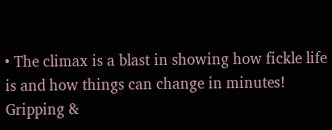• The climax is a blast in showing how fickle life is and how things can change in minutes!
Gripping &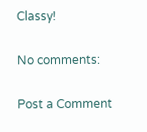Classy!

No comments:

Post a Comment